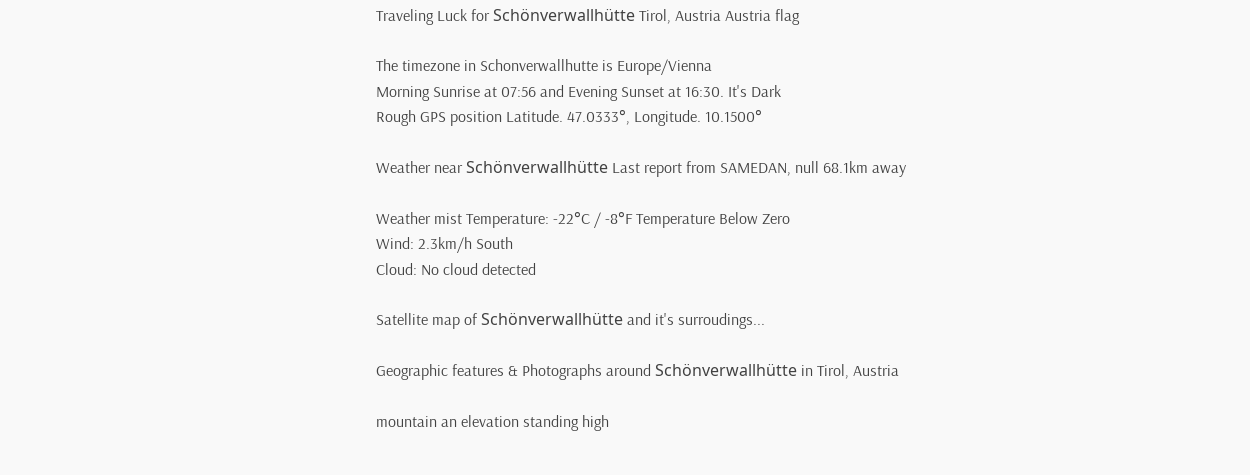Traveling Luck for Schönverwallhütte Tirol, Austria Austria flag

The timezone in Schonverwallhutte is Europe/Vienna
Morning Sunrise at 07:56 and Evening Sunset at 16:30. It's Dark
Rough GPS position Latitude. 47.0333°, Longitude. 10.1500°

Weather near Schönverwallhütte Last report from SAMEDAN, null 68.1km away

Weather mist Temperature: -22°C / -8°F Temperature Below Zero
Wind: 2.3km/h South
Cloud: No cloud detected

Satellite map of Schönverwallhütte and it's surroudings...

Geographic features & Photographs around Schönverwallhütte in Tirol, Austria

mountain an elevation standing high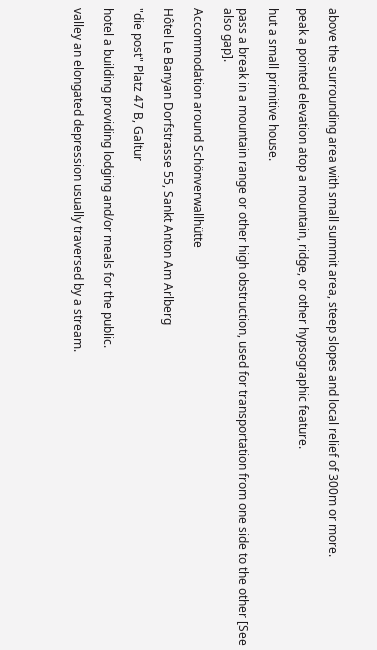above the surrounding area with small summit area, steep slopes and local relief of 300m or more.

peak a pointed elevation atop a mountain, ridge, or other hypsographic feature.

hut a small primitive house.

pass a break in a mountain range or other high obstruction, used for transportation from one side to the other [See also gap].

Accommodation around Schönverwallhütte

Hôtel Le Banyan Dorfstrasse 55, Sankt Anton Am Arlberg

"die post" Platz 47 B, Galtur

hotel a building providing lodging and/or meals for the public.

valley an elongated depression usually traversed by a stream.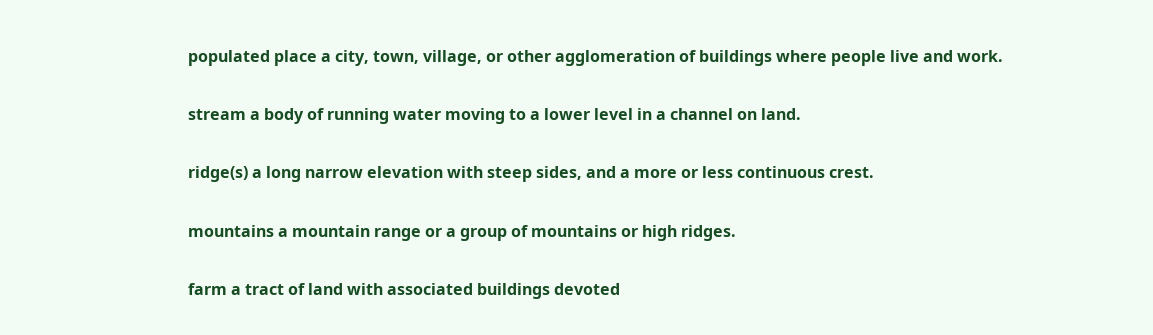populated place a city, town, village, or other agglomeration of buildings where people live and work.

stream a body of running water moving to a lower level in a channel on land.

ridge(s) a long narrow elevation with steep sides, and a more or less continuous crest.

mountains a mountain range or a group of mountains or high ridges.

farm a tract of land with associated buildings devoted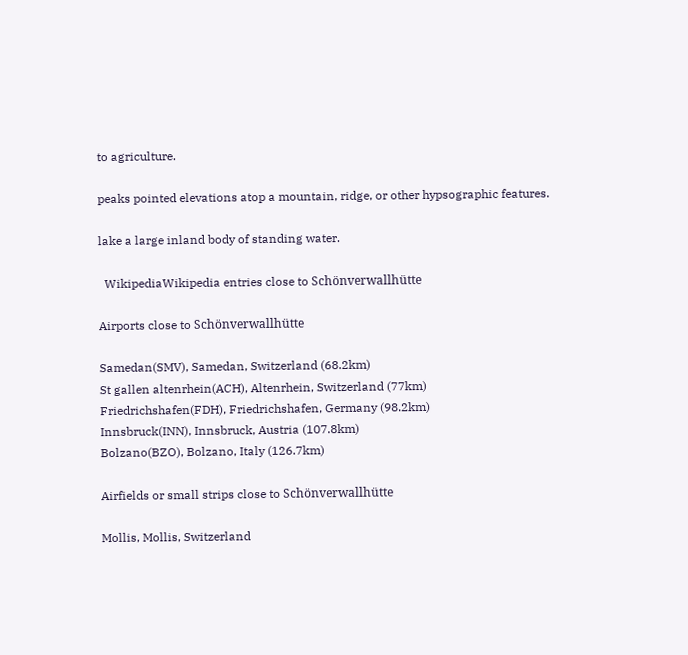to agriculture.

peaks pointed elevations atop a mountain, ridge, or other hypsographic features.

lake a large inland body of standing water.

  WikipediaWikipedia entries close to Schönverwallhütte

Airports close to Schönverwallhütte

Samedan(SMV), Samedan, Switzerland (68.2km)
St gallen altenrhein(ACH), Altenrhein, Switzerland (77km)
Friedrichshafen(FDH), Friedrichshafen, Germany (98.2km)
Innsbruck(INN), Innsbruck, Austria (107.8km)
Bolzano(BZO), Bolzano, Italy (126.7km)

Airfields or small strips close to Schönverwallhütte

Mollis, Mollis, Switzerland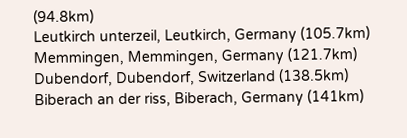(94.8km)
Leutkirch unterzeil, Leutkirch, Germany (105.7km)
Memmingen, Memmingen, Germany (121.7km)
Dubendorf, Dubendorf, Switzerland (138.5km)
Biberach an der riss, Biberach, Germany (141km)